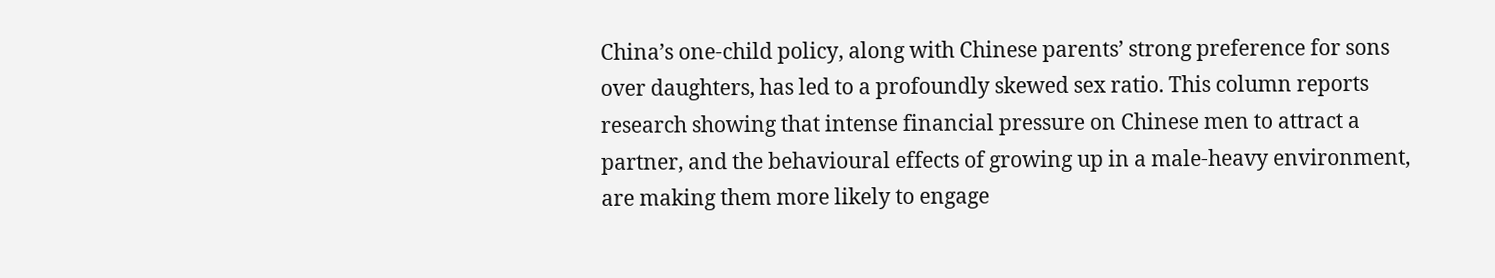China’s one-child policy, along with Chinese parents’ strong preference for sons over daughters, has led to a profoundly skewed sex ratio. This column reports research showing that intense financial pressure on Chinese men to attract a partner, and the behavioural effects of growing up in a male-heavy environment, are making them more likely to engage